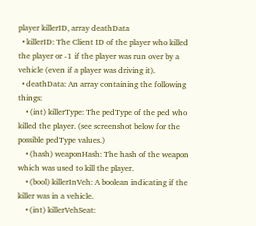player killerID, array deathData
  • killerID: The Client ID of the player who killed the player or -1 if the player was run over by a vehicle (even if a player was driving it).
  • deathData: An array containing the following things:
    • (int) killerType: The pedType of the ped who killed the player. (see screenshot below for the possible pedType values.)
    • (hash) weaponHash: The hash of the weapon which was used to kill the player.
    • (bool) killerInVeh: A boolean indicating if the killer was in a vehicle.
    • (int) killerVehSeat: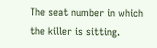The seat number in which the killer is sitting.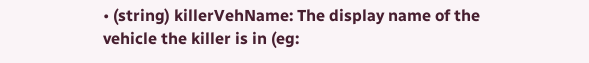• (string) killerVehName: The display name of the vehicle the killer is in (eg: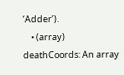‘Adder’).
    • (array) deathCoords: An array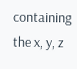containing the x, y, z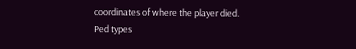coordinates of where the player died.
Ped types